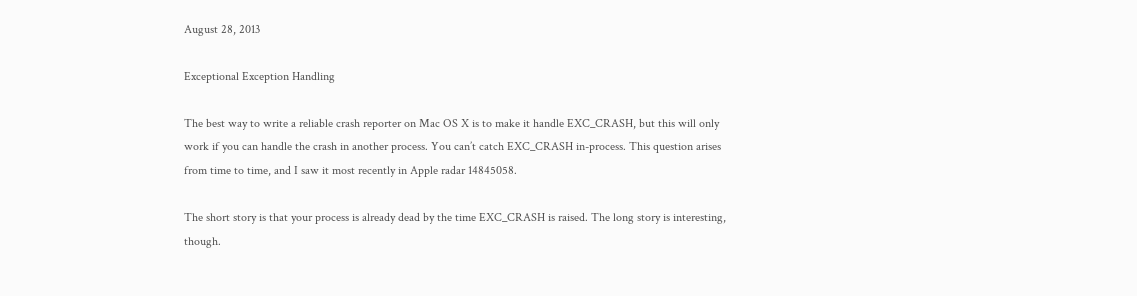August 28, 2013

Exceptional Exception Handling

The best way to write a reliable crash reporter on Mac OS X is to make it handle EXC_CRASH, but this will only work if you can handle the crash in another process. You can’t catch EXC_CRASH in-process. This question arises from time to time, and I saw it most recently in Apple radar 14845058.

The short story is that your process is already dead by the time EXC_CRASH is raised. The long story is interesting, though.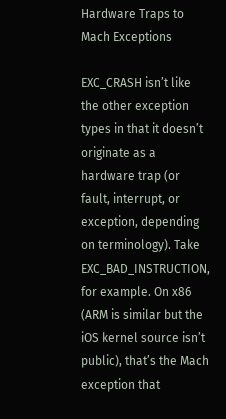Hardware Traps to Mach Exceptions

EXC_CRASH isn’t like the other exception types in that it doesn’t originate as a hardware trap (or fault, interrupt, or exception, depending on terminology). Take EXC_BAD_INSTRUCTION, for example. On x86 (ARM is similar but the iOS kernel source isn’t public), that’s the Mach exception that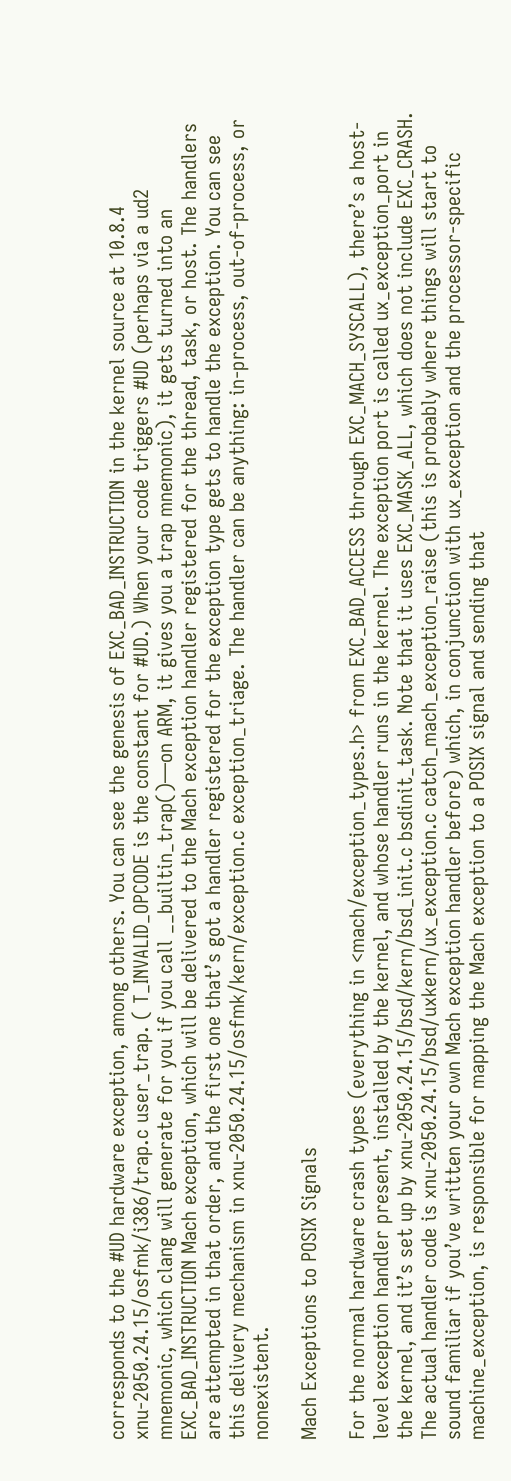corresponds to the #UD hardware exception, among others. You can see the genesis of EXC_BAD_INSTRUCTION in the kernel source at 10.8.4 xnu-2050.24.15/osfmk/i386/trap.c user_trap. ( T_INVALID_OPCODE is the constant for #UD.) When your code triggers #UD (perhaps via a ud2 mnemonic, which clang will generate for you if you call __builtin_trap()—on ARM, it gives you a trap mnemonic), it gets turned into an EXC_BAD_INSTRUCTION Mach exception, which will be delivered to the Mach exception handler registered for the thread, task, or host. The handlers are attempted in that order, and the first one that’s got a handler registered for the exception type gets to handle the exception. You can see this delivery mechanism in xnu-2050.24.15/osfmk/kern/exception.c exception_triage. The handler can be anything: in-process, out-of-process, or nonexistent.

Mach Exceptions to POSIX Signals

For the normal hardware crash types (everything in <mach/exception_types.h> from EXC_BAD_ACCESS through EXC_MACH_SYSCALL), there’s a host-level exception handler present, installed by the kernel, and whose handler runs in the kernel. The exception port is called ux_exception_port in the kernel, and it’s set up by xnu-2050.24.15/bsd/kern/bsd_init.c bsdinit_task. Note that it uses EXC_MASK_ALL, which does not include EXC_CRASH. The actual handler code is xnu-2050.24.15/bsd/uxkern/ux_exception.c catch_mach_exception_raise (this is probably where things will start to sound familiar if you’ve written your own Mach exception handler before) which, in conjunction with ux_exception and the processor-specific machine_exception, is responsible for mapping the Mach exception to a POSIX signal and sending that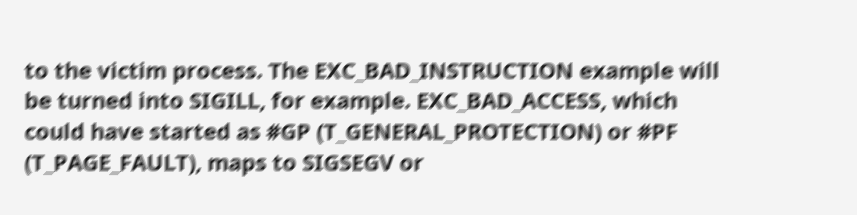to the victim process. The EXC_BAD_INSTRUCTION example will be turned into SIGILL, for example. EXC_BAD_ACCESS, which could have started as #GP (T_GENERAL_PROTECTION) or #PF (T_PAGE_FAULT), maps to SIGSEGV or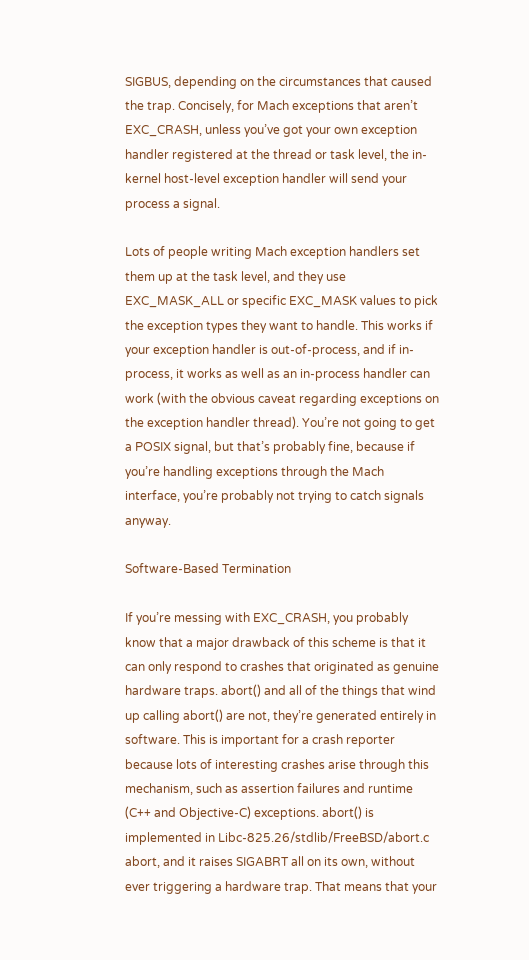SIGBUS, depending on the circumstances that caused the trap. Concisely, for Mach exceptions that aren’t EXC_CRASH, unless you’ve got your own exception handler registered at the thread or task level, the in-kernel host-level exception handler will send your process a signal.

Lots of people writing Mach exception handlers set them up at the task level, and they use EXC_MASK_ALL or specific EXC_MASK values to pick the exception types they want to handle. This works if your exception handler is out-of-process, and if in-process, it works as well as an in-process handler can work (with the obvious caveat regarding exceptions on the exception handler thread). You’re not going to get a POSIX signal, but that’s probably fine, because if you’re handling exceptions through the Mach interface, you’re probably not trying to catch signals anyway.

Software-Based Termination

If you’re messing with EXC_CRASH, you probably know that a major drawback of this scheme is that it can only respond to crashes that originated as genuine hardware traps. abort() and all of the things that wind up calling abort() are not, they’re generated entirely in software. This is important for a crash reporter because lots of interesting crashes arise through this mechanism, such as assertion failures and runtime (C++ and Objective-C) exceptions. abort() is implemented in Libc-825.26/stdlib/FreeBSD/abort.c abort, and it raises SIGABRT all on its own, without ever triggering a hardware trap. That means that your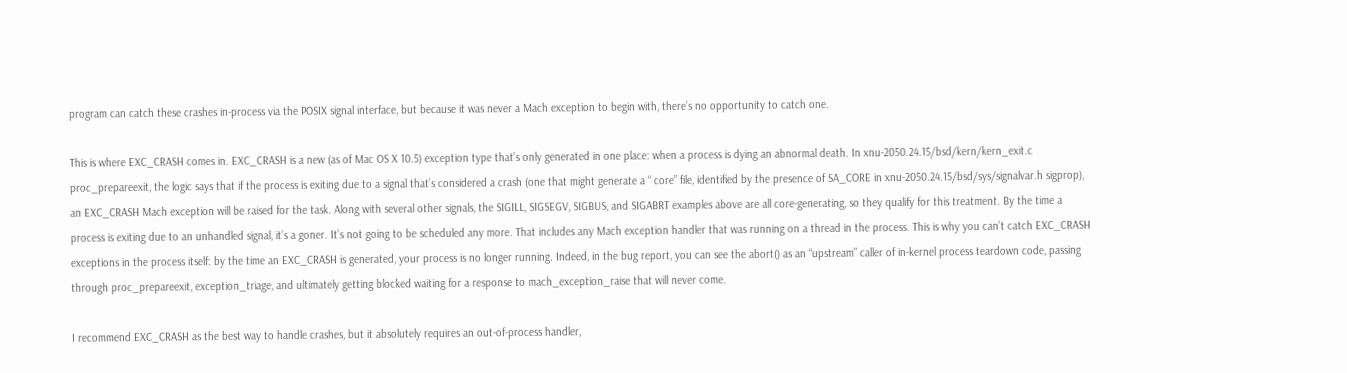program can catch these crashes in-process via the POSIX signal interface, but because it was never a Mach exception to begin with, there’s no opportunity to catch one.

This is where EXC_CRASH comes in. EXC_CRASH is a new (as of Mac OS X 10.5) exception type that’s only generated in one place: when a process is dying an abnormal death. In xnu-2050.24.15/bsd/kern/kern_exit.c proc_prepareexit, the logic says that if the process is exiting due to a signal that’s considered a crash (one that might generate a “ core” file, identified by the presence of SA_CORE in xnu-2050.24.15/bsd/sys/signalvar.h sigprop), an EXC_CRASH Mach exception will be raised for the task. Along with several other signals, the SIGILL, SIGSEGV, SIGBUS, and SIGABRT examples above are all core-generating, so they qualify for this treatment. By the time a process is exiting due to an unhandled signal, it’s a goner. It’s not going to be scheduled any more. That includes any Mach exception handler that was running on a thread in the process. This is why you can’t catch EXC_CRASH exceptions in the process itself: by the time an EXC_CRASH is generated, your process is no longer running. Indeed, in the bug report, you can see the abort() as an “upstream” caller of in-kernel process teardown code, passing through proc_prepareexit, exception_triage, and ultimately getting blocked waiting for a response to mach_exception_raise that will never come.

I recommend EXC_CRASH as the best way to handle crashes, but it absolutely requires an out-of-process handler,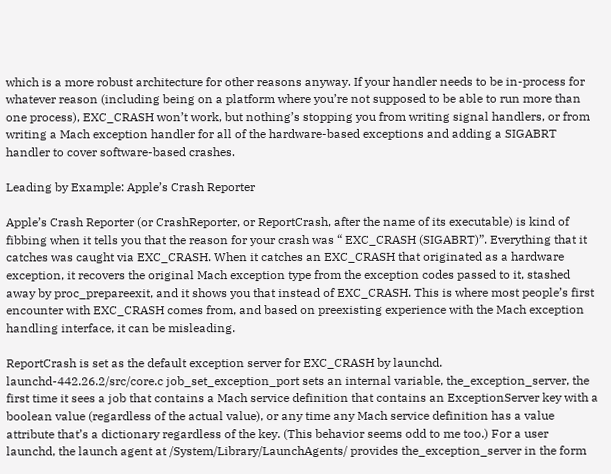which is a more robust architecture for other reasons anyway. If your handler needs to be in-process for whatever reason (including being on a platform where you’re not supposed to be able to run more than one process), EXC_CRASH won’t work, but nothing’s stopping you from writing signal handlers, or from writing a Mach exception handler for all of the hardware-based exceptions and adding a SIGABRT handler to cover software-based crashes.

Leading by Example: Apple’s Crash Reporter

Apple’s Crash Reporter (or CrashReporter, or ReportCrash, after the name of its executable) is kind of fibbing when it tells you that the reason for your crash was “ EXC_CRASH (SIGABRT)”. Everything that it catches was caught via EXC_CRASH. When it catches an EXC_CRASH that originated as a hardware exception, it recovers the original Mach exception type from the exception codes passed to it, stashed away by proc_prepareexit, and it shows you that instead of EXC_CRASH. This is where most people’s first encounter with EXC_CRASH comes from, and based on preexisting experience with the Mach exception handling interface, it can be misleading.

ReportCrash is set as the default exception server for EXC_CRASH by launchd. launchd-442.26.2/src/core.c job_set_exception_port sets an internal variable, the_exception_server, the first time it sees a job that contains a Mach service definition that contains an ExceptionServer key with a boolean value (regardless of the actual value), or any time any Mach service definition has a value attribute that’s a dictionary regardless of the key. (This behavior seems odd to me too.) For a user launchd, the launch agent at /System/Library/LaunchAgents/ provides the_exception_server in the form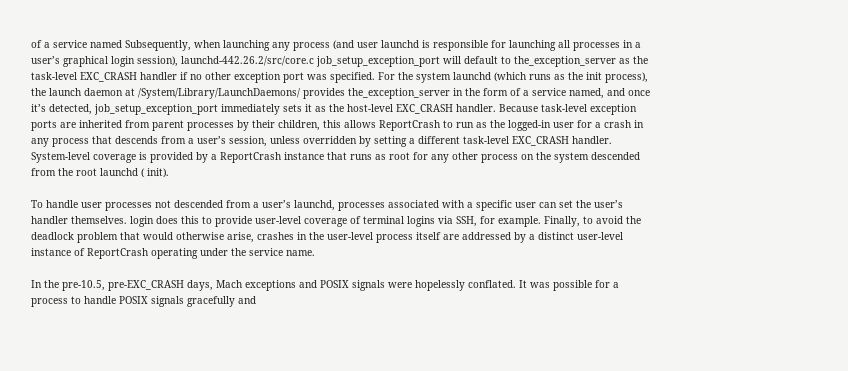of a service named Subsequently, when launching any process (and user launchd is responsible for launching all processes in a user’s graphical login session), launchd-442.26.2/src/core.c job_setup_exception_port will default to the_exception_server as the task-level EXC_CRASH handler if no other exception port was specified. For the system launchd (which runs as the init process), the launch daemon at /System/Library/LaunchDaemons/ provides the_exception_server in the form of a service named, and once it’s detected, job_setup_exception_port immediately sets it as the host-level EXC_CRASH handler. Because task-level exception ports are inherited from parent processes by their children, this allows ReportCrash to run as the logged-in user for a crash in any process that descends from a user’s session, unless overridden by setting a different task-level EXC_CRASH handler. System-level coverage is provided by a ReportCrash instance that runs as root for any other process on the system descended from the root launchd ( init).

To handle user processes not descended from a user’s launchd, processes associated with a specific user can set the user’s handler themselves. login does this to provide user-level coverage of terminal logins via SSH, for example. Finally, to avoid the deadlock problem that would otherwise arise, crashes in the user-level process itself are addressed by a distinct user-level instance of ReportCrash operating under the service name.

In the pre-10.5, pre-EXC_CRASH days, Mach exceptions and POSIX signals were hopelessly conflated. It was possible for a process to handle POSIX signals gracefully and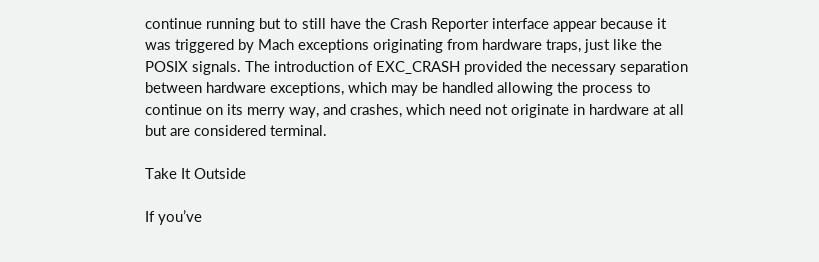continue running but to still have the Crash Reporter interface appear because it was triggered by Mach exceptions originating from hardware traps, just like the POSIX signals. The introduction of EXC_CRASH provided the necessary separation between hardware exceptions, which may be handled allowing the process to continue on its merry way, and crashes, which need not originate in hardware at all but are considered terminal.

Take It Outside

If you’ve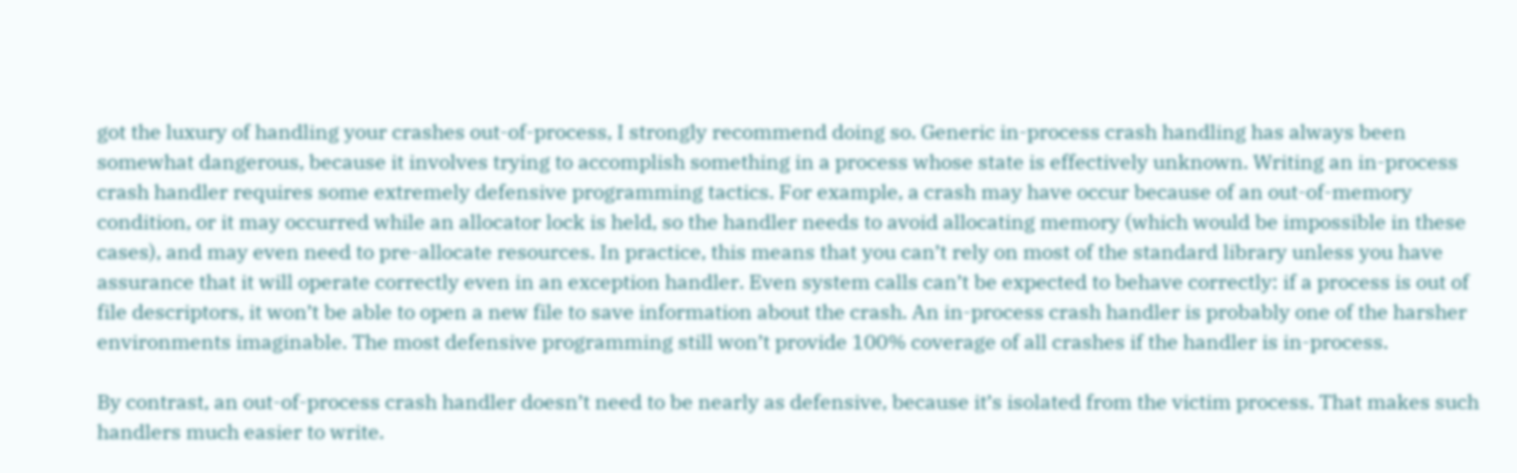got the luxury of handling your crashes out-of-process, I strongly recommend doing so. Generic in-process crash handling has always been somewhat dangerous, because it involves trying to accomplish something in a process whose state is effectively unknown. Writing an in-process crash handler requires some extremely defensive programming tactics. For example, a crash may have occur because of an out-of-memory condition, or it may occurred while an allocator lock is held, so the handler needs to avoid allocating memory (which would be impossible in these cases), and may even need to pre-allocate resources. In practice, this means that you can’t rely on most of the standard library unless you have assurance that it will operate correctly even in an exception handler. Even system calls can’t be expected to behave correctly: if a process is out of file descriptors, it won’t be able to open a new file to save information about the crash. An in-process crash handler is probably one of the harsher environments imaginable. The most defensive programming still won’t provide 100% coverage of all crashes if the handler is in-process.

By contrast, an out-of-process crash handler doesn’t need to be nearly as defensive, because it’s isolated from the victim process. That makes such handlers much easier to write.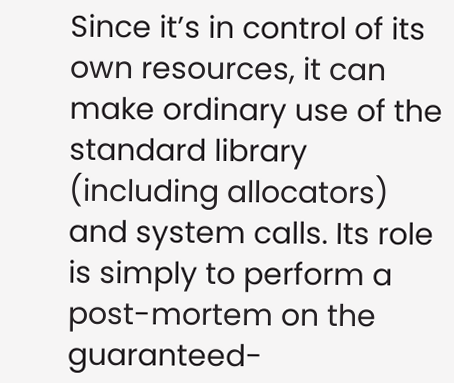Since it’s in control of its own resources, it can make ordinary use of the standard library (including allocators) and system calls. Its role is simply to perform a post-mortem on the guaranteed-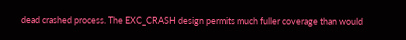dead crashed process. The EXC_CRASH design permits much fuller coverage than would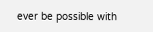ever be possible with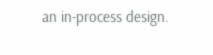an in-process design.